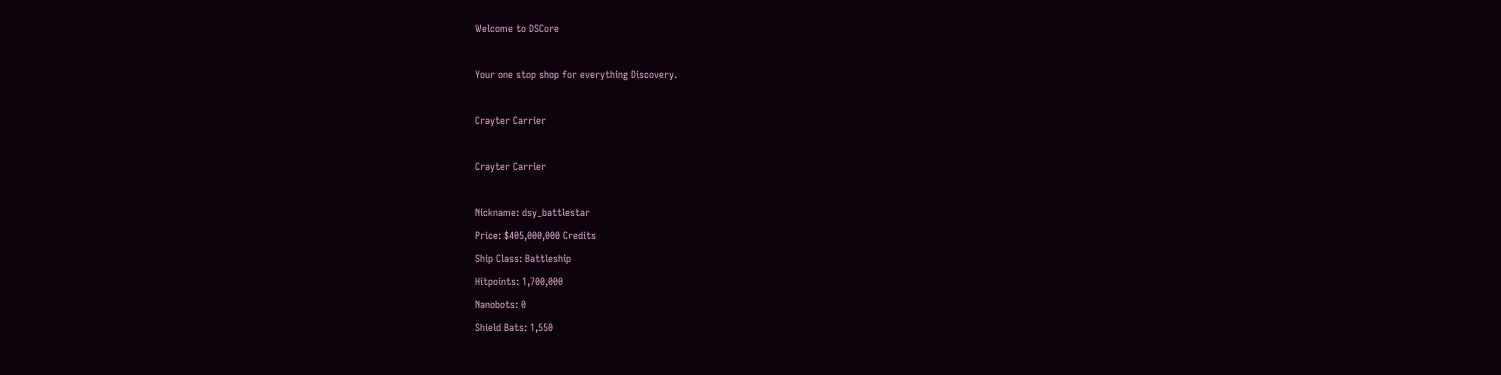Welcome to DSCore

Your one stop shop for everything Discovery.

Crayter Carrier

Crayter Carrier

Nickname: dsy_battlestar
Price: $405,000,000 Credits
Ship Class: Battleship
Hitpoints: 1,700,000
Nanobots: 0
Shield Bats: 1,550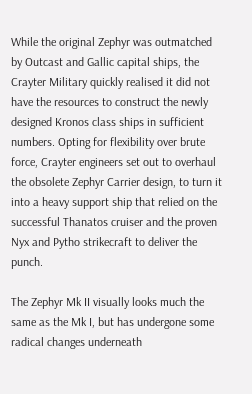While the original Zephyr was outmatched by Outcast and Gallic capital ships, the Crayter Military quickly realised it did not have the resources to construct the newly designed Kronos class ships in sufficient numbers. Opting for flexibility over brute force, Crayter engineers set out to overhaul the obsolete Zephyr Carrier design, to turn it into a heavy support ship that relied on the successful Thanatos cruiser and the proven Nyx and Pytho strikecraft to deliver the punch.

The Zephyr Mk II visually looks much the same as the Mk I, but has undergone some radical changes underneath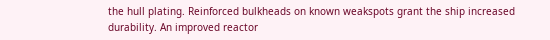the hull plating. Reinforced bulkheads on known weakspots grant the ship increased durability. An improved reactor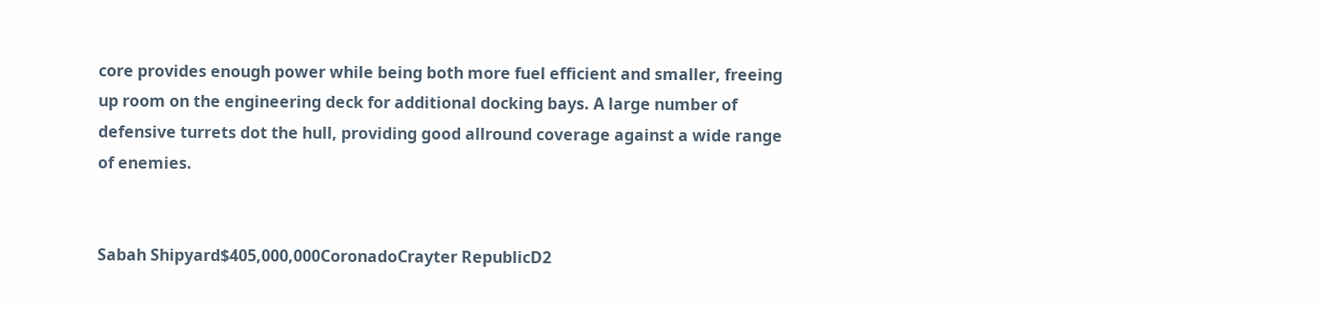core provides enough power while being both more fuel efficient and smaller, freeing up room on the engineering deck for additional docking bays. A large number of defensive turrets dot the hull, providing good allround coverage against a wide range of enemies.


Sabah Shipyard$405,000,000CoronadoCrayter RepublicD2